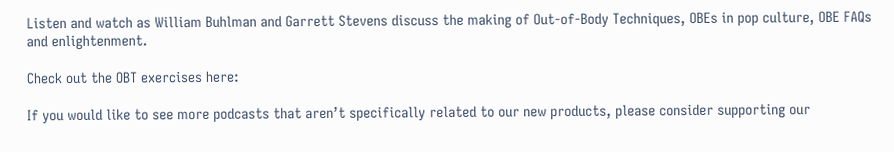Listen and watch as William Buhlman and Garrett Stevens discuss the making of Out-of-Body Techniques, OBEs in pop culture, OBE FAQs and enlightenment.

Check out the OBT exercises here:

If you would like to see more podcasts that aren’t specifically related to our new products, please consider supporting our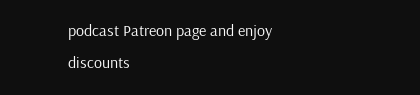podcast Patreon page and enjoy discounts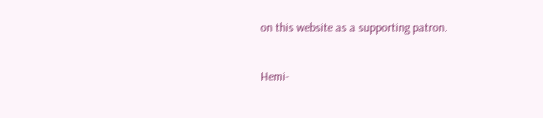on this website as a supporting patron.

Hemi-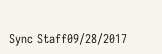Sync Staff09/28/2017